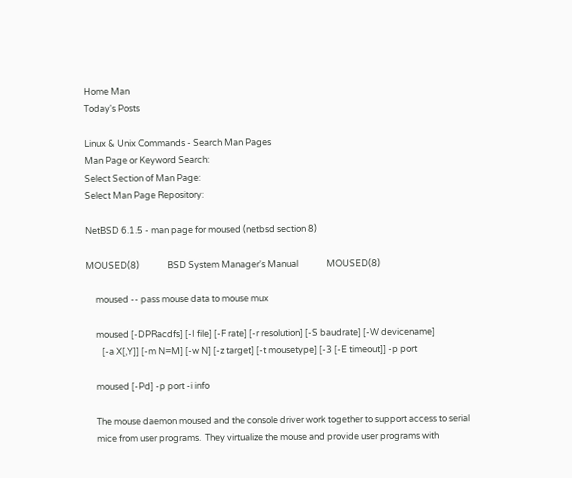Home Man
Today's Posts

Linux & Unix Commands - Search Man Pages
Man Page or Keyword Search:
Select Section of Man Page:
Select Man Page Repository:

NetBSD 6.1.5 - man page for moused (netbsd section 8)

MOUSED(8)              BSD System Manager's Manual              MOUSED(8)

     moused -- pass mouse data to mouse mux

     moused [-DPRacdfs] [-I file] [-F rate] [-r resolution] [-S baudrate] [-W devicename]
        [-a X[,Y]] [-m N=M] [-w N] [-z target] [-t mousetype] [-3 [-E timeout]] -p port

     moused [-Pd] -p port -i info

     The mouse daemon moused and the console driver work together to support access to serial
     mice from user programs.  They virtualize the mouse and provide user programs with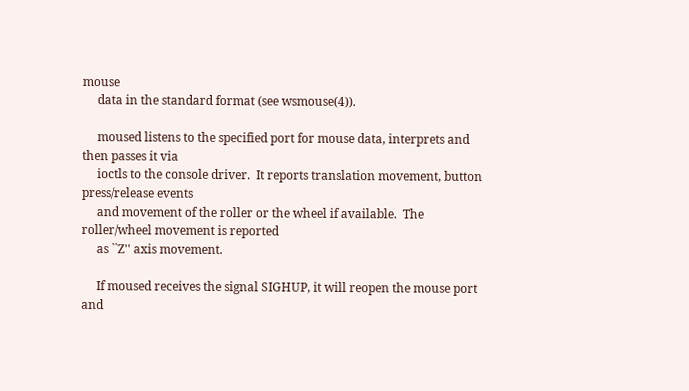mouse
     data in the standard format (see wsmouse(4)).

     moused listens to the specified port for mouse data, interprets and then passes it via
     ioctls to the console driver.  It reports translation movement, button press/release events
     and movement of the roller or the wheel if available.  The roller/wheel movement is reported
     as ``Z'' axis movement.

     If moused receives the signal SIGHUP, it will reopen the mouse port and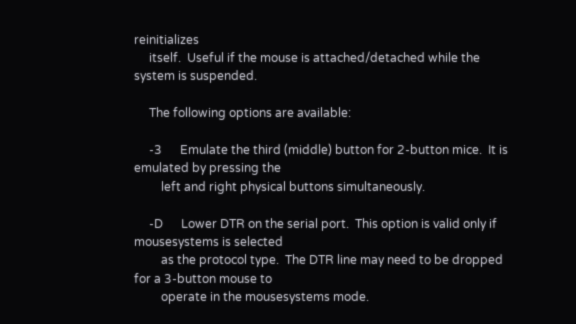reinitializes
     itself.  Useful if the mouse is attached/detached while the system is suspended.

     The following options are available:

     -3      Emulate the third (middle) button for 2-button mice.  It is emulated by pressing the
         left and right physical buttons simultaneously.

     -D      Lower DTR on the serial port.  This option is valid only if mousesystems is selected
         as the protocol type.  The DTR line may need to be dropped for a 3-button mouse to
         operate in the mousesystems mode.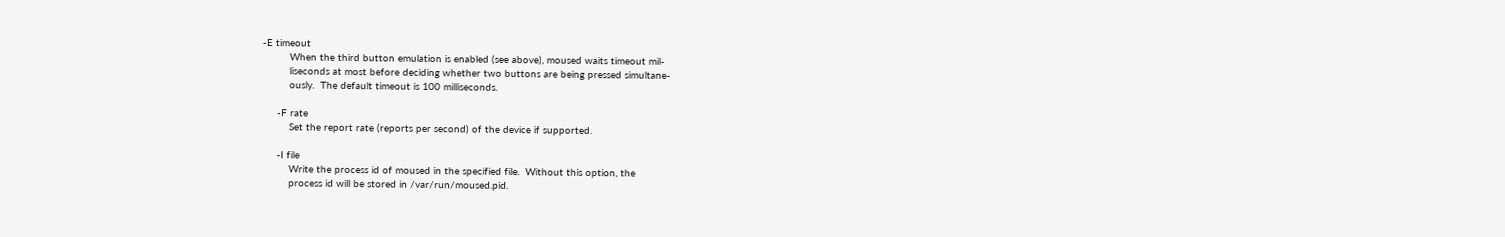-E timeout
         When the third button emulation is enabled (see above), moused waits timeout mil-
         liseconds at most before deciding whether two buttons are being pressed simultane-
         ously.  The default timeout is 100 milliseconds.

     -F rate
         Set the report rate (reports per second) of the device if supported.

     -I file
         Write the process id of moused in the specified file.  Without this option, the
         process id will be stored in /var/run/moused.pid.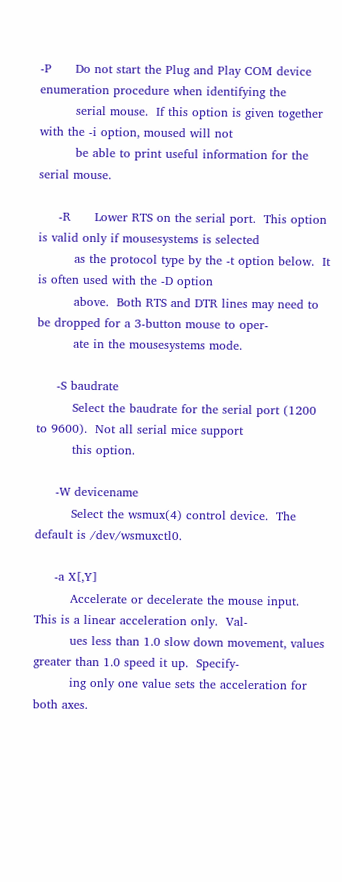-P      Do not start the Plug and Play COM device enumeration procedure when identifying the
         serial mouse.  If this option is given together with the -i option, moused will not
         be able to print useful information for the serial mouse.

     -R      Lower RTS on the serial port.  This option is valid only if mousesystems is selected
         as the protocol type by the -t option below.  It is often used with the -D option
         above.  Both RTS and DTR lines may need to be dropped for a 3-button mouse to oper-
         ate in the mousesystems mode.

     -S baudrate
         Select the baudrate for the serial port (1200 to 9600).  Not all serial mice support
         this option.

     -W devicename
         Select the wsmux(4) control device.  The default is /dev/wsmuxctl0.

     -a X[,Y]
         Accelerate or decelerate the mouse input.  This is a linear acceleration only.  Val-
         ues less than 1.0 slow down movement, values greater than 1.0 speed it up.  Specify-
         ing only one value sets the acceleration for both axes.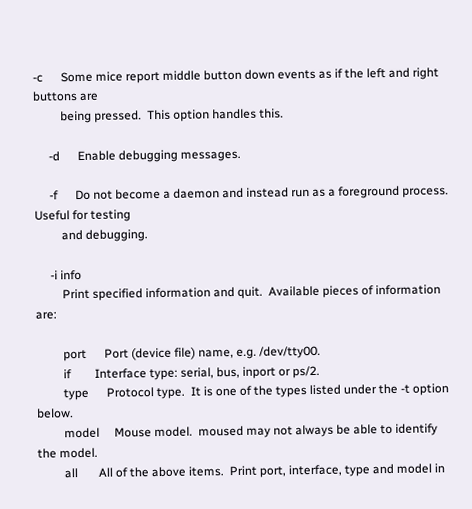-c      Some mice report middle button down events as if the left and right buttons are
         being pressed.  This option handles this.

     -d      Enable debugging messages.

     -f      Do not become a daemon and instead run as a foreground process.  Useful for testing
         and debugging.

     -i info
         Print specified information and quit.  Available pieces of information are:

         port      Port (device file) name, e.g. /dev/tty00.
         if        Interface type: serial, bus, inport or ps/2.
         type      Protocol type.  It is one of the types listed under the -t option below.
         model     Mouse model.  moused may not always be able to identify the model.
         all       All of the above items.  Print port, interface, type and model in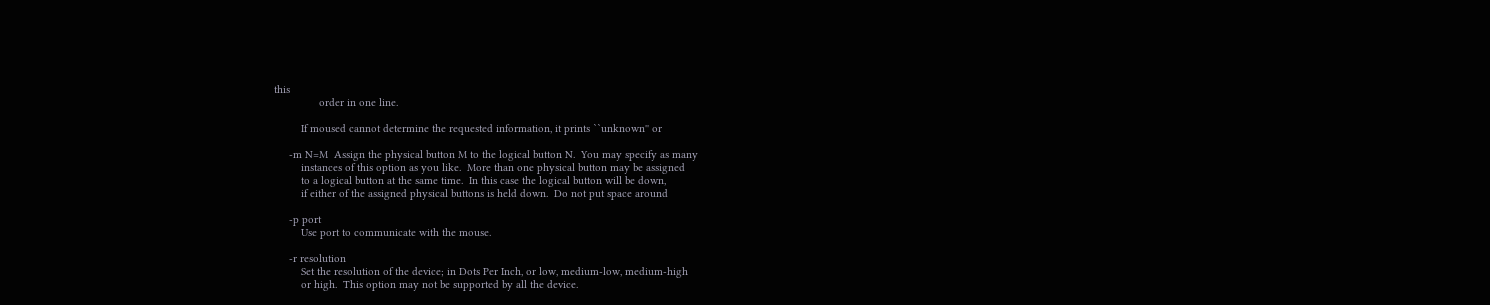this
               order in one line.

         If moused cannot determine the requested information, it prints ``unknown'' or

     -m N=M  Assign the physical button M to the logical button N.  You may specify as many
         instances of this option as you like.  More than one physical button may be assigned
         to a logical button at the same time.  In this case the logical button will be down,
         if either of the assigned physical buttons is held down.  Do not put space around

     -p port
         Use port to communicate with the mouse.

     -r resolution
         Set the resolution of the device; in Dots Per Inch, or low, medium-low, medium-high
         or high.  This option may not be supported by all the device.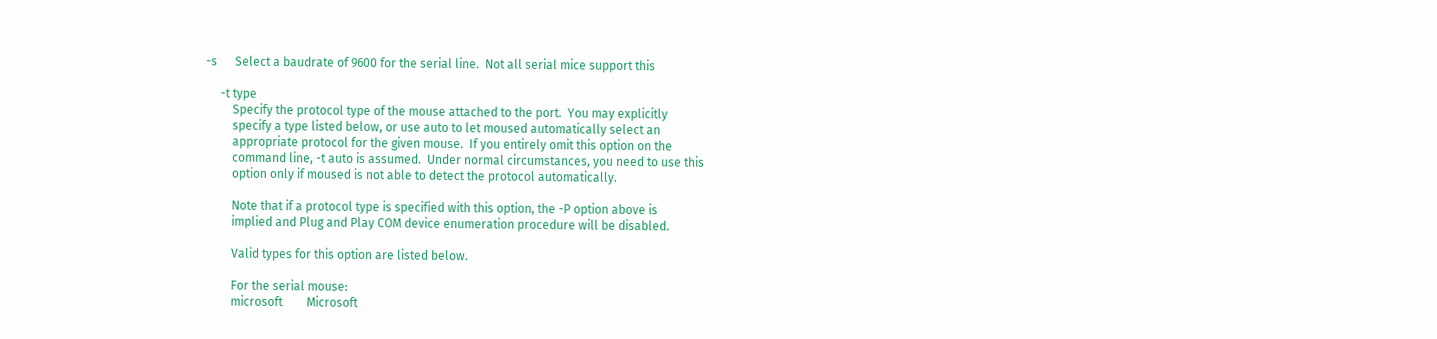-s      Select a baudrate of 9600 for the serial line.  Not all serial mice support this

     -t type
         Specify the protocol type of the mouse attached to the port.  You may explicitly
         specify a type listed below, or use auto to let moused automatically select an
         appropriate protocol for the given mouse.  If you entirely omit this option on the
         command line, -t auto is assumed.  Under normal circumstances, you need to use this
         option only if moused is not able to detect the protocol automatically.

         Note that if a protocol type is specified with this option, the -P option above is
         implied and Plug and Play COM device enumeration procedure will be disabled.

         Valid types for this option are listed below.

         For the serial mouse:
         microsoft        Microsoft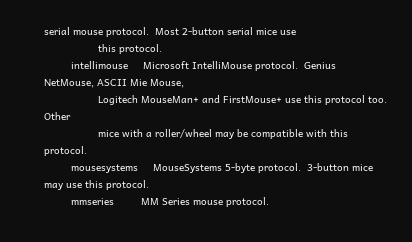serial mouse protocol.  Most 2-button serial mice use
                  this protocol.
         intellimouse     Microsoft IntelliMouse protocol.  Genius NetMouse, ASCII Mie Mouse,
                  Logitech MouseMan+ and FirstMouse+ use this protocol too.  Other
                  mice with a roller/wheel may be compatible with this protocol.
         mousesystems     MouseSystems 5-byte protocol.  3-button mice may use this protocol.
         mmseries         MM Series mouse protocol.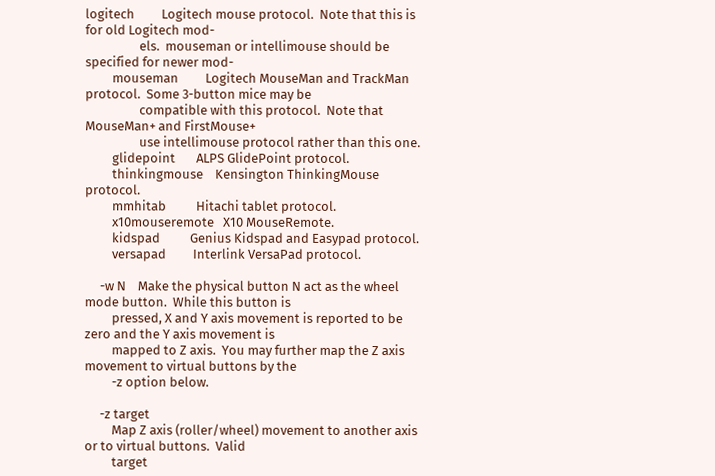logitech         Logitech mouse protocol.  Note that this is for old Logitech mod-
                  els.  mouseman or intellimouse should be specified for newer mod-
         mouseman         Logitech MouseMan and TrackMan protocol.  Some 3-button mice may be
                  compatible with this protocol.  Note that MouseMan+ and FirstMouse+
                  use intellimouse protocol rather than this one.
         glidepoint       ALPS GlidePoint protocol.
         thinkingmouse    Kensington ThinkingMouse protocol.
         mmhitab          Hitachi tablet protocol.
         x10mouseremote   X10 MouseRemote.
         kidspad          Genius Kidspad and Easypad protocol.
         versapad         Interlink VersaPad protocol.

     -w N    Make the physical button N act as the wheel mode button.  While this button is
         pressed, X and Y axis movement is reported to be zero and the Y axis movement is
         mapped to Z axis.  You may further map the Z axis movement to virtual buttons by the
         -z option below.

     -z target
         Map Z axis (roller/wheel) movement to another axis or to virtual buttons.  Valid
         target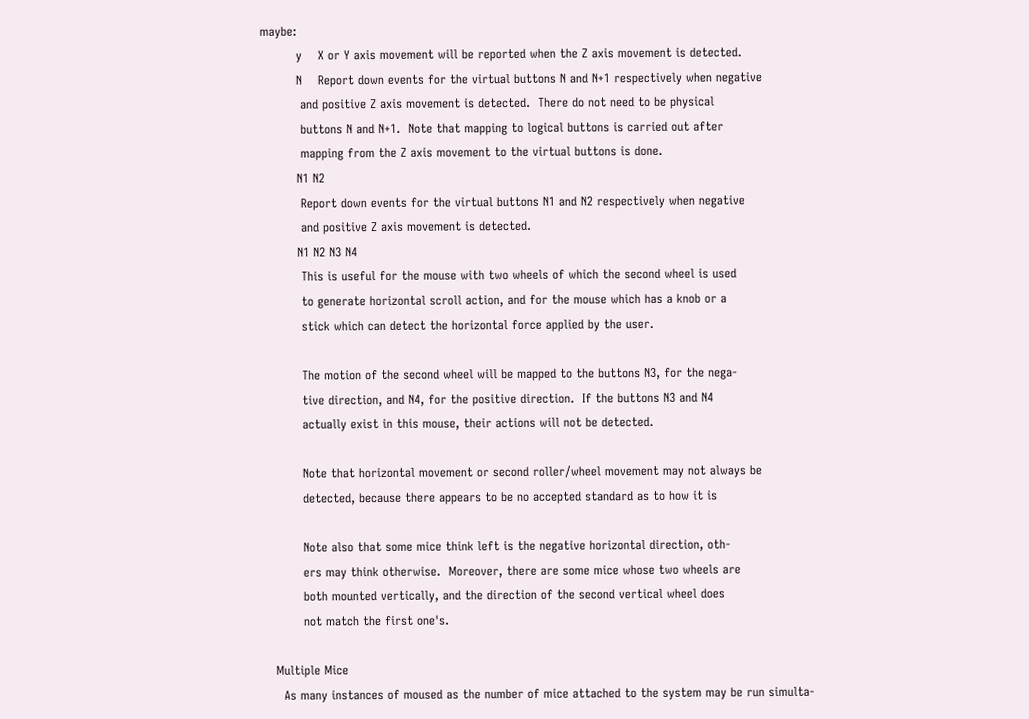maybe:
         y    X or Y axis movement will be reported when the Z axis movement is detected.
         N    Report down events for the virtual buttons N and N+1 respectively when negative
          and positive Z axis movement is detected.  There do not need to be physical
          buttons N and N+1.  Note that mapping to logical buttons is carried out after
          mapping from the Z axis movement to the virtual buttons is done.
         N1 N2
          Report down events for the virtual buttons N1 and N2 respectively when negative
          and positive Z axis movement is detected.
         N1 N2 N3 N4
          This is useful for the mouse with two wheels of which the second wheel is used
          to generate horizontal scroll action, and for the mouse which has a knob or a
          stick which can detect the horizontal force applied by the user.

          The motion of the second wheel will be mapped to the buttons N3, for the nega-
          tive direction, and N4, for the positive direction.  If the buttons N3 and N4
          actually exist in this mouse, their actions will not be detected.

          Note that horizontal movement or second roller/wheel movement may not always be
          detected, because there appears to be no accepted standard as to how it is

          Note also that some mice think left is the negative horizontal direction, oth-
          ers may think otherwise.  Moreover, there are some mice whose two wheels are
          both mounted vertically, and the direction of the second vertical wheel does
          not match the first one's.

   Multiple Mice
     As many instances of moused as the number of mice attached to the system may be run simulta-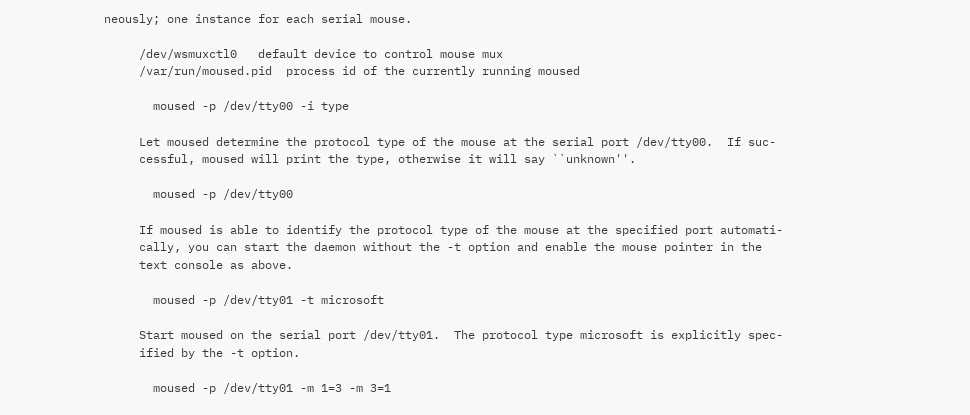neously; one instance for each serial mouse.

     /dev/wsmuxctl0   default device to control mouse mux
     /var/run/moused.pid  process id of the currently running moused

       moused -p /dev/tty00 -i type

     Let moused determine the protocol type of the mouse at the serial port /dev/tty00.  If suc-
     cessful, moused will print the type, otherwise it will say ``unknown''.

       moused -p /dev/tty00

     If moused is able to identify the protocol type of the mouse at the specified port automati-
     cally, you can start the daemon without the -t option and enable the mouse pointer in the
     text console as above.

       moused -p /dev/tty01 -t microsoft

     Start moused on the serial port /dev/tty01.  The protocol type microsoft is explicitly spec-
     ified by the -t option.

       moused -p /dev/tty01 -m 1=3 -m 3=1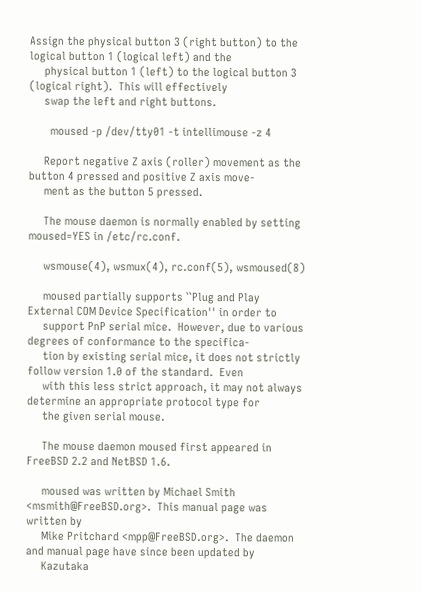Assign the physical button 3 (right button) to the logical button 1 (logical left) and the
     physical button 1 (left) to the logical button 3 (logical right).  This will effectively
     swap the left and right buttons.

       moused -p /dev/tty01 -t intellimouse -z 4

     Report negative Z axis (roller) movement as the button 4 pressed and positive Z axis move-
     ment as the button 5 pressed.

     The mouse daemon is normally enabled by setting moused=YES in /etc/rc.conf.

     wsmouse(4), wsmux(4), rc.conf(5), wsmoused(8)

     moused partially supports ``Plug and Play External COM Device Specification'' in order to
     support PnP serial mice.  However, due to various degrees of conformance to the specifica-
     tion by existing serial mice, it does not strictly follow version 1.0 of the standard.  Even
     with this less strict approach, it may not always determine an appropriate protocol type for
     the given serial mouse.

     The mouse daemon moused first appeared in FreeBSD 2.2 and NetBSD 1.6.

     moused was written by Michael Smith <msmith@FreeBSD.org>.  This manual page was written by
     Mike Pritchard <mpp@FreeBSD.org>.  The daemon and manual page have since been updated by
     Kazutaka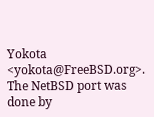Yokota <yokota@FreeBSD.org>.  The NetBSD port was done by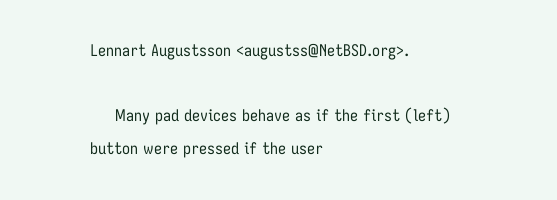Lennart Augustsson <augustss@NetBSD.org>.

     Many pad devices behave as if the first (left) button were pressed if the user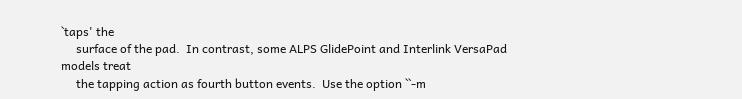`taps' the
     surface of the pad.  In contrast, some ALPS GlidePoint and Interlink VersaPad models treat
     the tapping action as fourth button events.  Use the option ``-m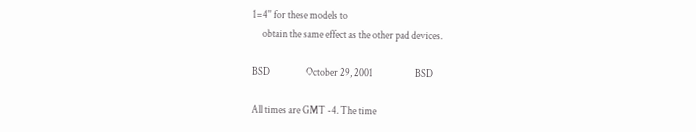1=4'' for these models to
     obtain the same effect as the other pad devices.

BSD                  October 29, 2001                     BSD

All times are GMT -4. The time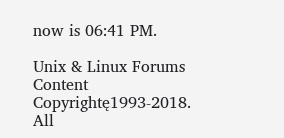now is 06:41 PM.

Unix & Linux Forums Content Copyrightę1993-2018. All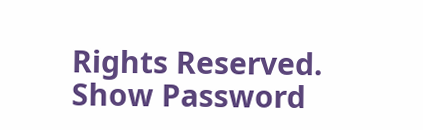Rights Reserved.
Show Password